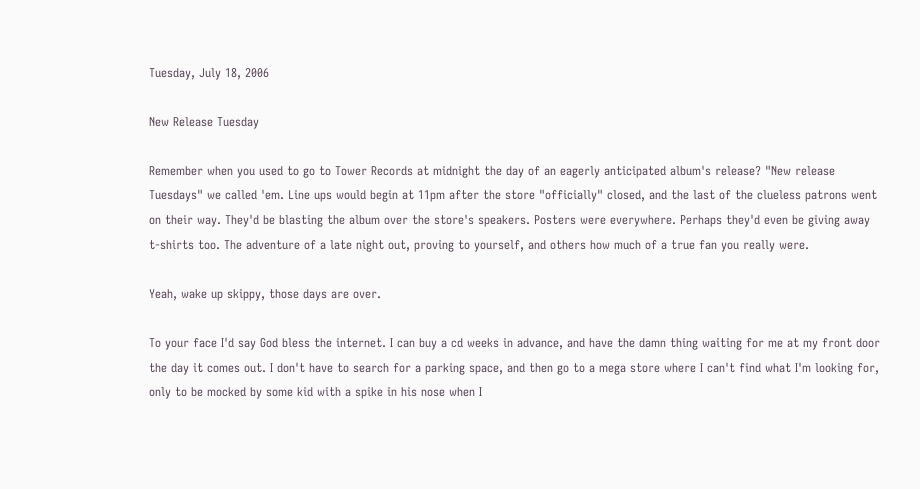Tuesday, July 18, 2006

New Release Tuesday

Remember when you used to go to Tower Records at midnight the day of an eagerly anticipated album's release? "New release Tuesdays" we called 'em. Line ups would begin at 11pm after the store "officially" closed, and the last of the clueless patrons went on their way. They'd be blasting the album over the store's speakers. Posters were everywhere. Perhaps they'd even be giving away t-shirts too. The adventure of a late night out, proving to yourself, and others how much of a true fan you really were.

Yeah, wake up skippy, those days are over.

To your face I'd say God bless the internet. I can buy a cd weeks in advance, and have the damn thing waiting for me at my front door the day it comes out. I don't have to search for a parking space, and then go to a mega store where I can't find what I'm looking for, only to be mocked by some kid with a spike in his nose when I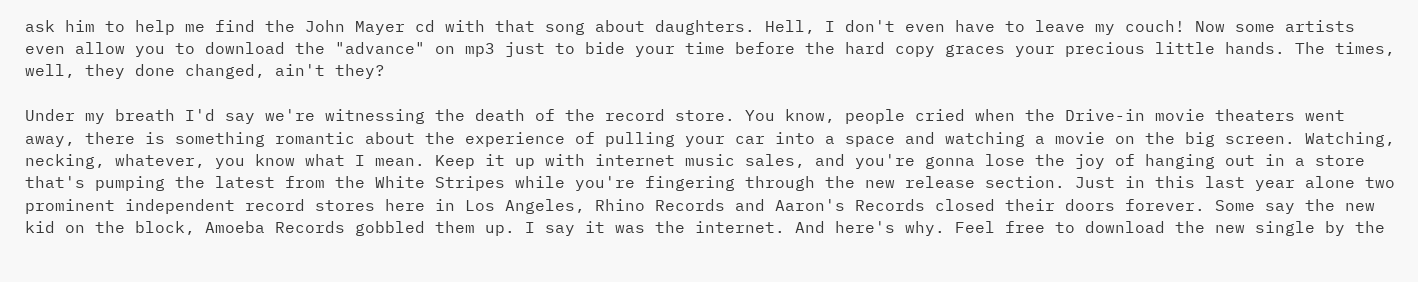ask him to help me find the John Mayer cd with that song about daughters. Hell, I don't even have to leave my couch! Now some artists even allow you to download the "advance" on mp3 just to bide your time before the hard copy graces your precious little hands. The times, well, they done changed, ain't they?

Under my breath I'd say we're witnessing the death of the record store. You know, people cried when the Drive-in movie theaters went away, there is something romantic about the experience of pulling your car into a space and watching a movie on the big screen. Watching, necking, whatever, you know what I mean. Keep it up with internet music sales, and you're gonna lose the joy of hanging out in a store that's pumping the latest from the White Stripes while you're fingering through the new release section. Just in this last year alone two prominent independent record stores here in Los Angeles, Rhino Records and Aaron's Records closed their doors forever. Some say the new kid on the block, Amoeba Records gobbled them up. I say it was the internet. And here's why. Feel free to download the new single by the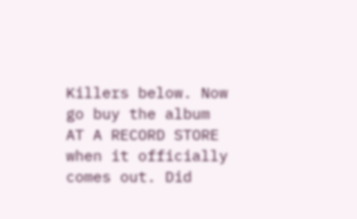Killers below. Now go buy the album AT A RECORD STORE when it officially comes out. Did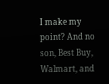I make my point? And no son, Best Buy, Walmart, and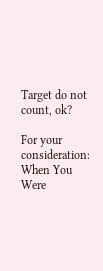Target do not count, ok?

For your consideration:
When You Were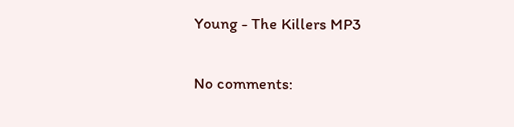Young - The Killers MP3

No comments: